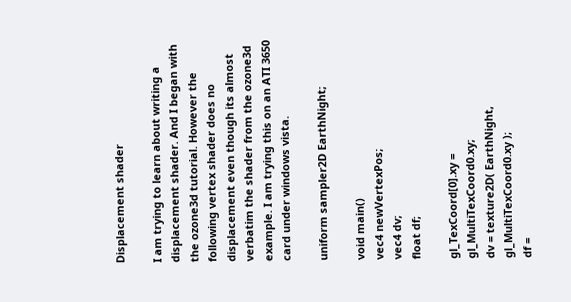Displacement shader

I am trying to learn about writing a displacement shader. And I began with the ozone3d tutorial. However the following vertex shader does no displacement even though its almost verbatim the shader from the ozone3d example. I am trying this on an ATI 3650 card under windows vista.

uniform sampler2D EarthNight;

void main()
vec4 newVertexPos;
vec4 dv;
float df;

gl_TexCoord[0].xy = gl_MultiTexCoord0.xy;
dv = texture2D( EarthNight, gl_MultiTexCoord0.xy );
df =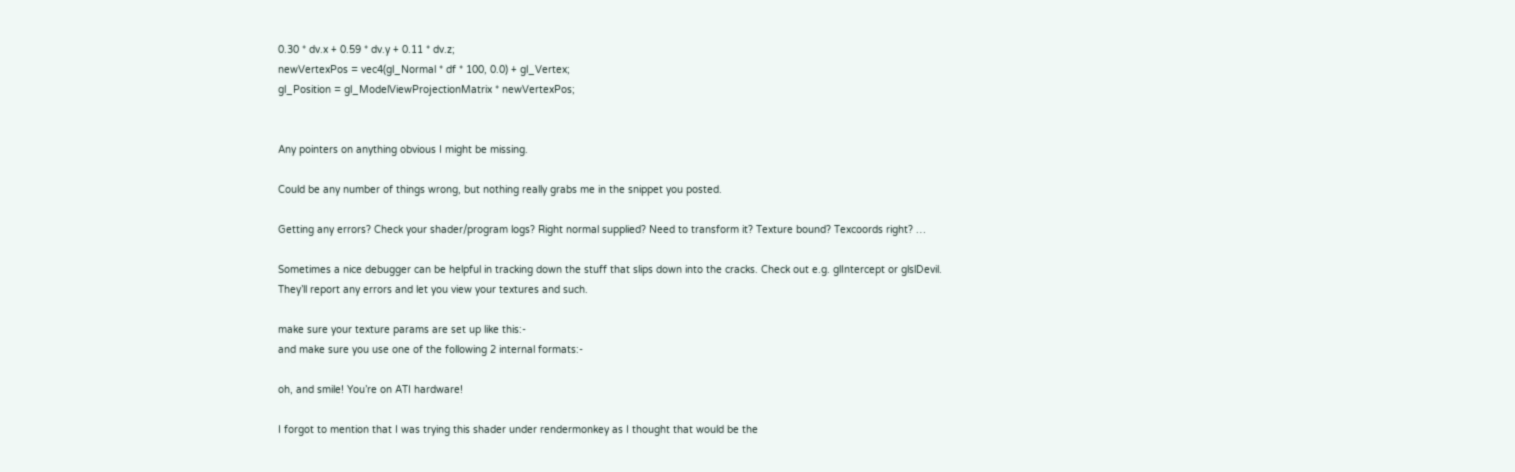0.30 * dv.x + 0.59 * dv.y + 0.11 * dv.z;
newVertexPos = vec4(gl_Normal * df * 100, 0.0) + gl_Vertex;
gl_Position = gl_ModelViewProjectionMatrix * newVertexPos;


Any pointers on anything obvious I might be missing.

Could be any number of things wrong, but nothing really grabs me in the snippet you posted.

Getting any errors? Check your shader/program logs? Right normal supplied? Need to transform it? Texture bound? Texcoords right? …

Sometimes a nice debugger can be helpful in tracking down the stuff that slips down into the cracks. Check out e.g. glIntercept or glslDevil. They’ll report any errors and let you view your textures and such.

make sure your texture params are set up like this:-
and make sure you use one of the following 2 internal formats:-

oh, and smile! You’re on ATI hardware!

I forgot to mention that I was trying this shader under rendermonkey as I thought that would be the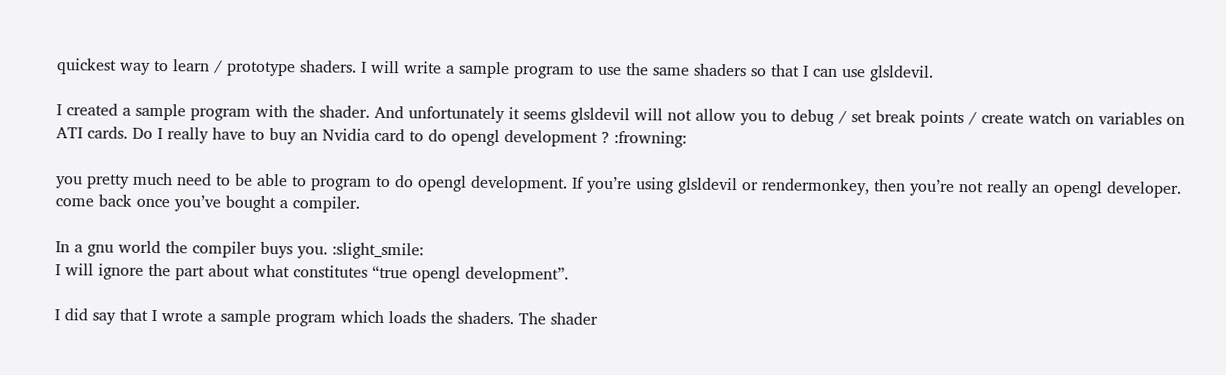quickest way to learn / prototype shaders. I will write a sample program to use the same shaders so that I can use glsldevil.

I created a sample program with the shader. And unfortunately it seems glsldevil will not allow you to debug / set break points / create watch on variables on ATI cards. Do I really have to buy an Nvidia card to do opengl development ? :frowning:

you pretty much need to be able to program to do opengl development. If you’re using glsldevil or rendermonkey, then you’re not really an opengl developer.
come back once you’ve bought a compiler.

In a gnu world the compiler buys you. :slight_smile:
I will ignore the part about what constitutes “true opengl development”.

I did say that I wrote a sample program which loads the shaders. The shader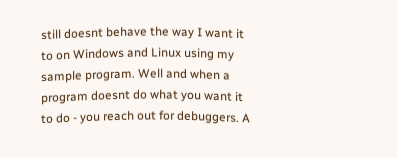still doesnt behave the way I want it to on Windows and Linux using my sample program. Well and when a program doesnt do what you want it to do - you reach out for debuggers. A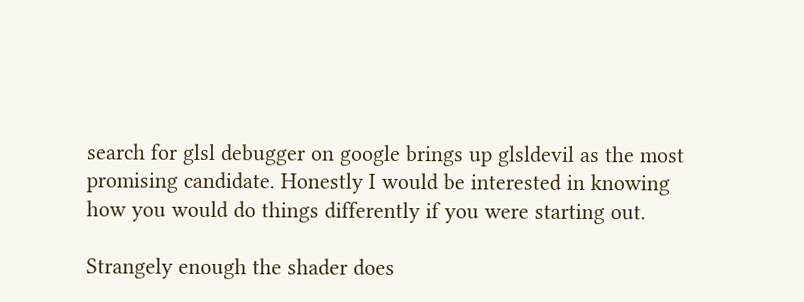search for glsl debugger on google brings up glsldevil as the most promising candidate. Honestly I would be interested in knowing how you would do things differently if you were starting out.

Strangely enough the shader does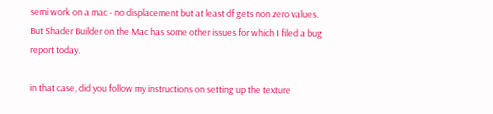semi work on a mac - no displacement but at least df gets non zero values. But Shader Builder on the Mac has some other issues for which I filed a bug report today.

in that case, did you follow my instructions on setting up the texture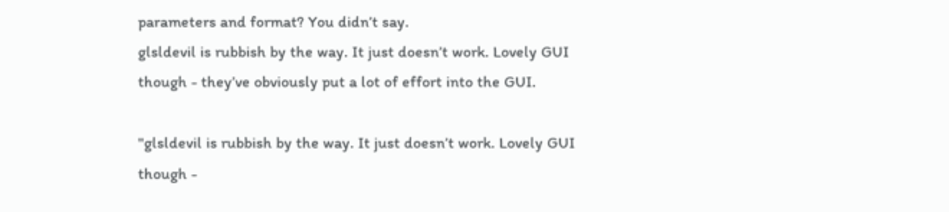parameters and format? You didn’t say.
glsldevil is rubbish by the way. It just doesn’t work. Lovely GUI though - they’ve obviously put a lot of effort into the GUI.

"glsldevil is rubbish by the way. It just doesn’t work. Lovely GUI though -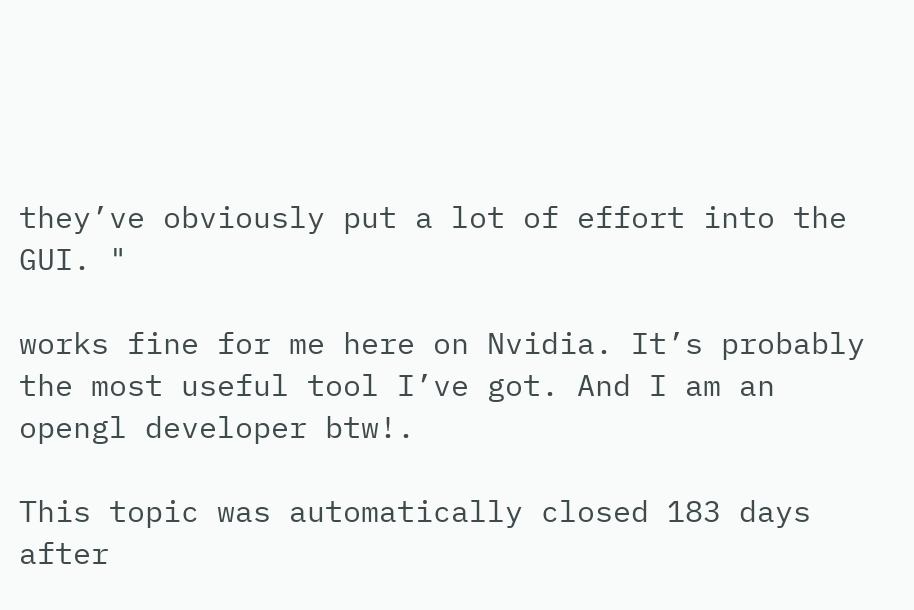they’ve obviously put a lot of effort into the GUI. "

works fine for me here on Nvidia. It’s probably the most useful tool I’ve got. And I am an opengl developer btw!.

This topic was automatically closed 183 days after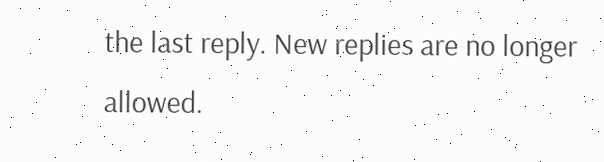the last reply. New replies are no longer allowed.